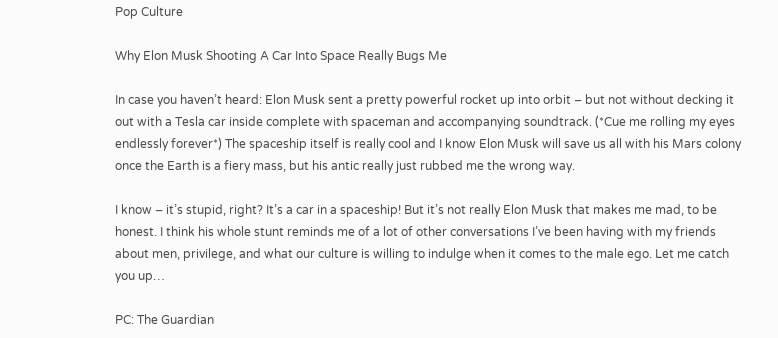Pop Culture

Why Elon Musk Shooting A Car Into Space Really Bugs Me

In case you haven’t heard: Elon Musk sent a pretty powerful rocket up into orbit – but not without decking it out with a Tesla car inside complete with spaceman and accompanying soundtrack. (*Cue me rolling my eyes endlessly forever*) The spaceship itself is really cool and I know Elon Musk will save us all with his Mars colony once the Earth is a fiery mass, but his antic really just rubbed me the wrong way.

I know – it’s stupid, right? It’s a car in a spaceship! But it’s not really Elon Musk that makes me mad, to be honest. I think his whole stunt reminds me of a lot of other conversations I’ve been having with my friends about men, privilege, and what our culture is willing to indulge when it comes to the male ego. Let me catch you up…

PC: The Guardian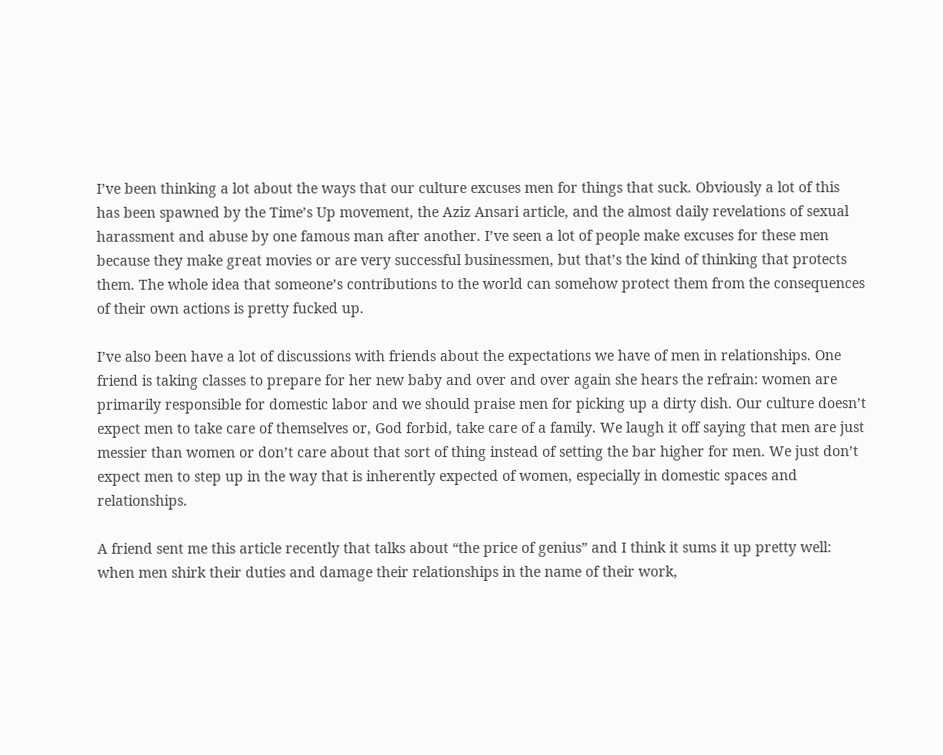I’ve been thinking a lot about the ways that our culture excuses men for things that suck. Obviously a lot of this has been spawned by the Time’s Up movement, the Aziz Ansari article, and the almost daily revelations of sexual harassment and abuse by one famous man after another. I’ve seen a lot of people make excuses for these men because they make great movies or are very successful businessmen, but that’s the kind of thinking that protects them. The whole idea that someone’s contributions to the world can somehow protect them from the consequences of their own actions is pretty fucked up.

I’ve also been have a lot of discussions with friends about the expectations we have of men in relationships. One friend is taking classes to prepare for her new baby and over and over again she hears the refrain: women are primarily responsible for domestic labor and we should praise men for picking up a dirty dish. Our culture doesn’t expect men to take care of themselves or, God forbid, take care of a family. We laugh it off saying that men are just messier than women or don’t care about that sort of thing instead of setting the bar higher for men. We just don’t expect men to step up in the way that is inherently expected of women, especially in domestic spaces and relationships.

A friend sent me this article recently that talks about “the price of genius” and I think it sums it up pretty well: when men shirk their duties and damage their relationships in the name of their work,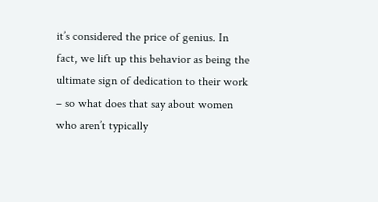it’s considered the price of genius. In fact, we lift up this behavior as being the ultimate sign of dedication to their work – so what does that say about women who aren’t typically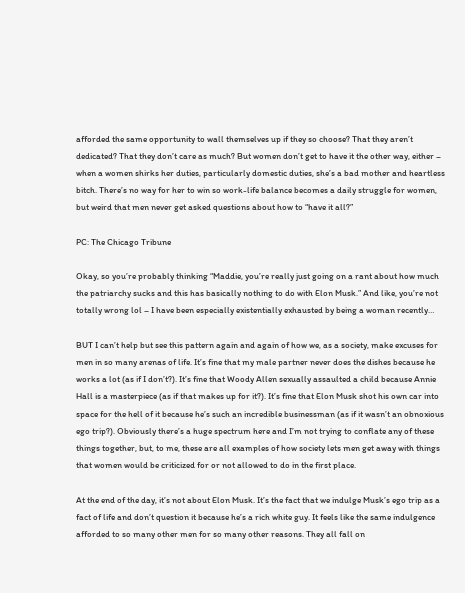afforded the same opportunity to wall themselves up if they so choose? That they aren’t dedicated? That they don’t care as much? But women don’t get to have it the other way, either – when a women shirks her duties, particularly domestic duties, she’s a bad mother and heartless bitch. There’s no way for her to win so work-life balance becomes a daily struggle for women, but weird that men never get asked questions about how to “have it all?”

PC: The Chicago Tribune

Okay, so you’re probably thinking “Maddie, you’re really just going on a rant about how much the patriarchy sucks and this has basically nothing to do with Elon Musk.” And like, you’re not totally wrong lol – I have been especially existentially exhausted by being a woman recently…

BUT I can’t help but see this pattern again and again of how we, as a society, make excuses for men in so many arenas of life. It’s fine that my male partner never does the dishes because he works a lot (as if I don’t?). It’s fine that Woody Allen sexually assaulted a child because Annie Hall is a masterpiece (as if that makes up for it?). It’s fine that Elon Musk shot his own car into space for the hell of it because he’s such an incredible businessman (as if it wasn’t an obnoxious ego trip?). Obviously there’s a huge spectrum here and I’m not trying to conflate any of these things together, but, to me, these are all examples of how society lets men get away with things that women would be criticized for or not allowed to do in the first place.

At the end of the day, it’s not about Elon Musk. It’s the fact that we indulge Musk’s ego trip as a fact of life and don’t question it because he’s a rich white guy. It feels like the same indulgence afforded to so many other men for so many other reasons. They all fall on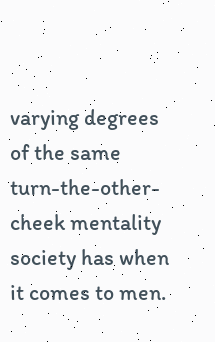varying degrees of the same turn-the-other-cheek mentality society has when it comes to men.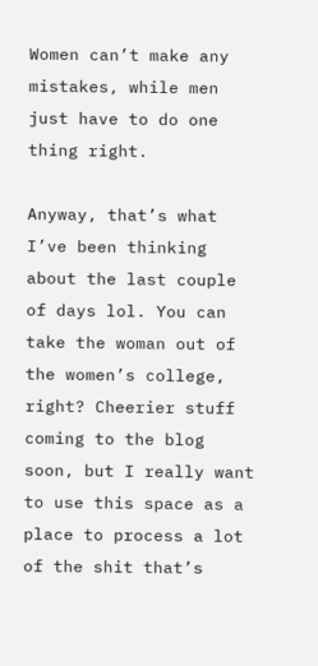Women can’t make any mistakes, while men just have to do one thing right.

Anyway, that’s what I’ve been thinking about the last couple of days lol. You can take the woman out of the women’s college, right? Cheerier stuff coming to the blog soon, but I really want to use this space as a place to process a lot of the shit that’s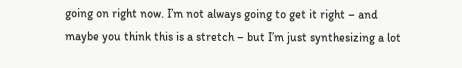going on right now. I’m not always going to get it right – and maybe you think this is a stretch – but I’m just synthesizing a lot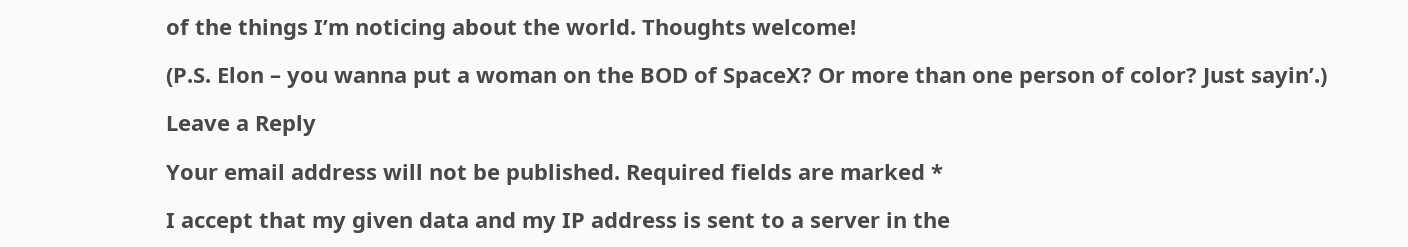of the things I’m noticing about the world. Thoughts welcome!

(P.S. Elon – you wanna put a woman on the BOD of SpaceX? Or more than one person of color? Just sayin’.)

Leave a Reply

Your email address will not be published. Required fields are marked *

I accept that my given data and my IP address is sent to a server in the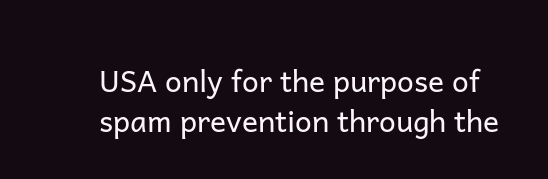USA only for the purpose of spam prevention through the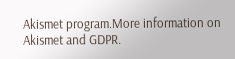Akismet program.More information on Akismet and GDPR.